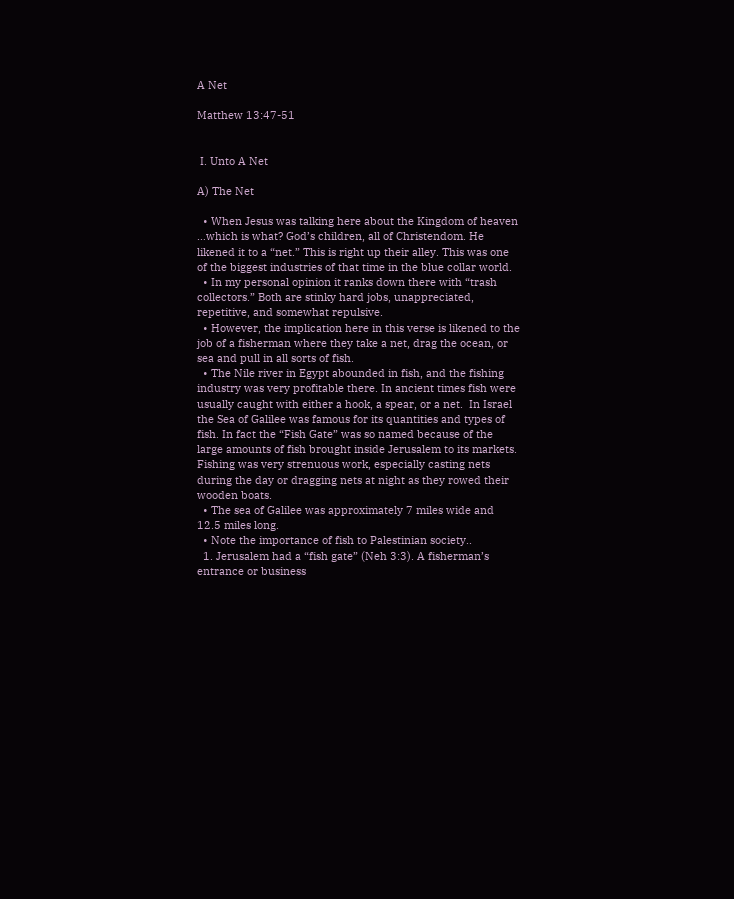A Net

Matthew 13:47-51


 I. Unto A Net

A) The Net

  • When Jesus was talking here about the Kingdom of heaven …which is what? God’s children, all of Christendom. He likened it to a “net.” This is right up their alley. This was one of the biggest industries of that time in the blue collar world.
  • In my personal opinion it ranks down there with “trash collectors.” Both are stinky hard jobs, unappreciated, repetitive, and somewhat repulsive.
  • However, the implication here in this verse is likened to the job of a fisherman where they take a net, drag the ocean, or sea and pull in all sorts of fish.
  • The Nile river in Egypt abounded in fish, and the fishing industry was very profitable there. In ancient times fish were usually caught with either a hook, a spear, or a net.  In Israel the Sea of Galilee was famous for its quantities and types of fish. In fact the “Fish Gate” was so named because of the large amounts of fish brought inside Jerusalem to its markets. Fishing was very strenuous work, especially casting nets during the day or dragging nets at night as they rowed their wooden boats.
  • The sea of Galilee was approximately 7 miles wide and 12.5 miles long.
  • Note the importance of fish to Palestinian society..
  1. Jerusalem had a “fish gate” (Neh 3:3). A fisherman’s entrance or business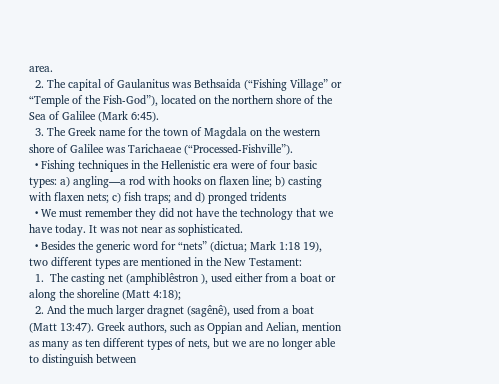area.
  2. The capital of Gaulanitus was Bethsaida (“Fishing Village” or “Temple of the Fish-God”), located on the northern shore of the Sea of Galilee (Mark 6:45).
  3. The Greek name for the town of Magdala on the western shore of Galilee was Tarichaeae (“Processed-Fishville”).
  • Fishing techniques in the Hellenistic era were of four basic types: a) angling—a rod with hooks on flaxen line; b) casting with flaxen nets; c) fish traps; and d) pronged tridents
  • We must remember they did not have the technology that we have today. It was not near as sophisticated.
  • Besides the generic word for “nets” (dictua; Mark 1:18 19), two different types are mentioned in the New Testament:
  1.  The casting net (amphiblêstron ), used either from a boat or along the shoreline (Matt 4:18);
  2. And the much larger dragnet (sagênê), used from a boat (Matt 13:47). Greek authors, such as Oppian and Aelian, mention as many as ten different types of nets, but we are no longer able to distinguish between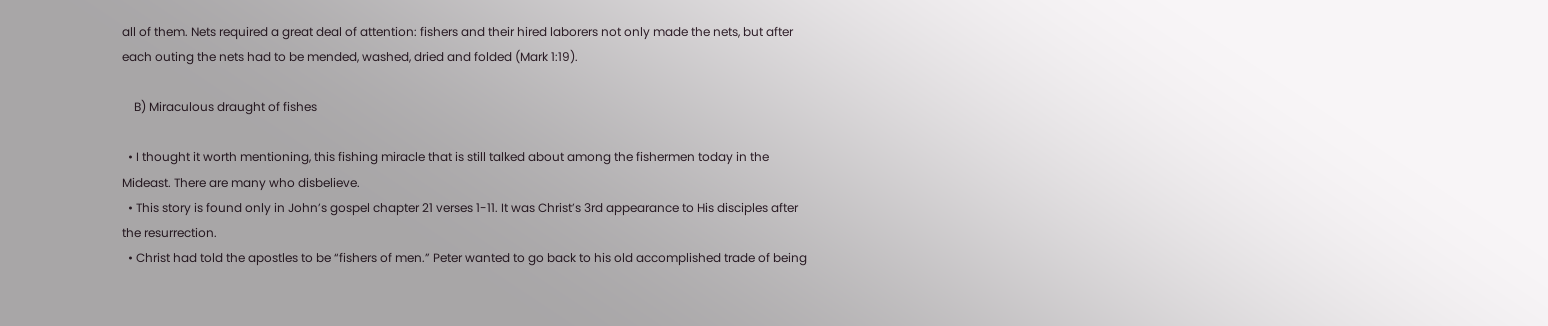all of them. Nets required a great deal of attention: fishers and their hired laborers not only made the nets, but after each outing the nets had to be mended, washed, dried and folded (Mark 1:19).

    B) Miraculous draught of fishes

  • I thought it worth mentioning, this fishing miracle that is still talked about among the fishermen today in the Mideast. There are many who disbelieve.
  • This story is found only in John’s gospel chapter 21 verses 1-11. It was Christ’s 3rd appearance to His disciples after the resurrection.
  • Christ had told the apostles to be “fishers of men.” Peter wanted to go back to his old accomplished trade of being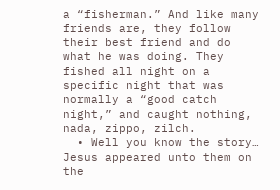a “fisherman.” And like many friends are, they follow their best friend and do what he was doing. They fished all night on a specific night that was normally a “good catch night,” and caught nothing, nada, zippo, zilch.
  • Well you know the story… Jesus appeared unto them on the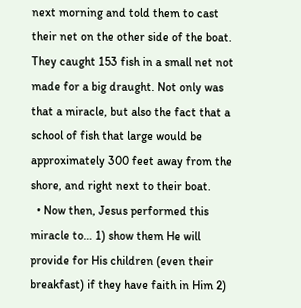next morning and told them to cast their net on the other side of the boat. They caught 153 fish in a small net not made for a big draught. Not only was that a miracle, but also the fact that a school of fish that large would be approximately 300 feet away from the shore, and right next to their boat.
  • Now then, Jesus performed this miracle to… 1) show them He will provide for His children (even their breakfast) if they have faith in Him 2)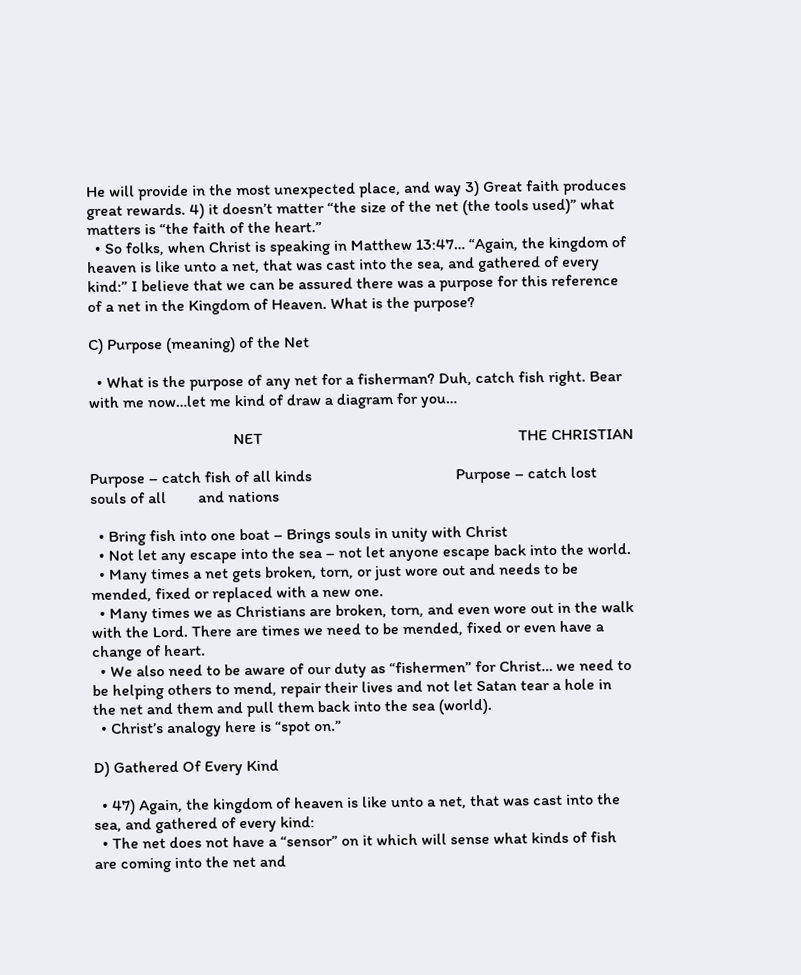He will provide in the most unexpected place, and way 3) Great faith produces great rewards. 4) it doesn’t matter “the size of the net (the tools used)” what matters is “the faith of the heart.”
  • So folks, when Christ is speaking in Matthew 13:47… “Again, the kingdom of heaven is like unto a net, that was cast into the sea, and gathered of every kind:” I believe that we can be assured there was a purpose for this reference of a net in the Kingdom of Heaven. What is the purpose?

C) Purpose (meaning) of the Net

  • What is the purpose of any net for a fisherman? Duh, catch fish right. Bear with me now…let me kind of draw a diagram for you…

                                    NET                                                                THE CHRISTIAN

Purpose – catch fish of all kinds                                    Purpose – catch lost souls of all        and nations

  • Bring fish into one boat – Brings souls in unity with Christ
  • Not let any escape into the sea – not let anyone escape back into the world.
  • Many times a net gets broken, torn, or just wore out and needs to be mended, fixed or replaced with a new one.
  • Many times we as Christians are broken, torn, and even wore out in the walk with the Lord. There are times we need to be mended, fixed or even have a change of heart.
  • We also need to be aware of our duty as “fishermen” for Christ… we need to be helping others to mend, repair their lives and not let Satan tear a hole in the net and them and pull them back into the sea (world).
  • Christ’s analogy here is “spot on.”

D) Gathered Of Every Kind

  • 47) Again, the kingdom of heaven is like unto a net, that was cast into the sea, and gathered of every kind:
  • The net does not have a “sensor” on it which will sense what kinds of fish are coming into the net and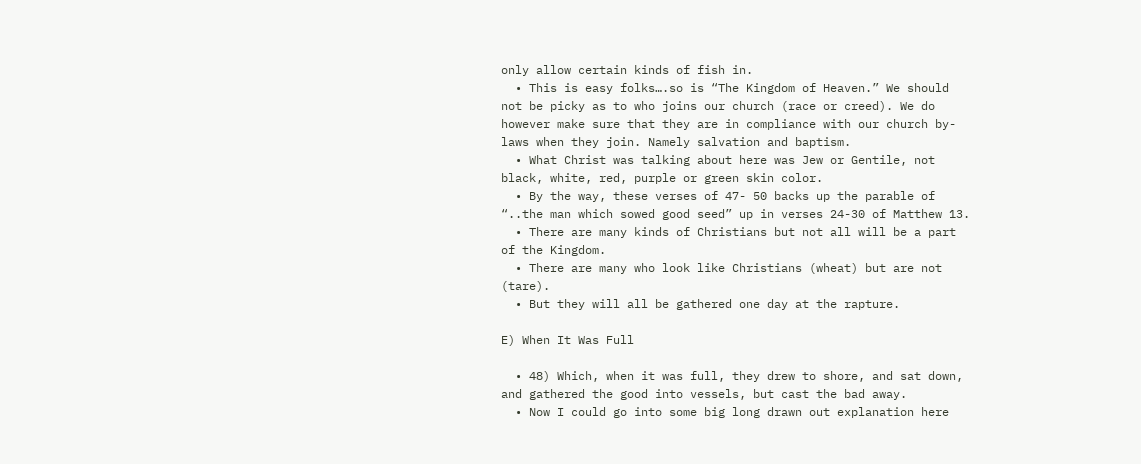only allow certain kinds of fish in.
  • This is easy folks….so is “The Kingdom of Heaven.” We should not be picky as to who joins our church (race or creed). We do however make sure that they are in compliance with our church by-laws when they join. Namely salvation and baptism.
  • What Christ was talking about here was Jew or Gentile, not black, white, red, purple or green skin color.
  • By the way, these verses of 47- 50 backs up the parable of “..the man which sowed good seed” up in verses 24-30 of Matthew 13.
  • There are many kinds of Christians but not all will be a part of the Kingdom.
  • There are many who look like Christians (wheat) but are not (tare).
  • But they will all be gathered one day at the rapture.

E) When It Was Full

  • 48) Which, when it was full, they drew to shore, and sat down, and gathered the good into vessels, but cast the bad away.
  • Now I could go into some big long drawn out explanation here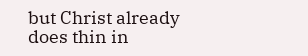but Christ already does thin in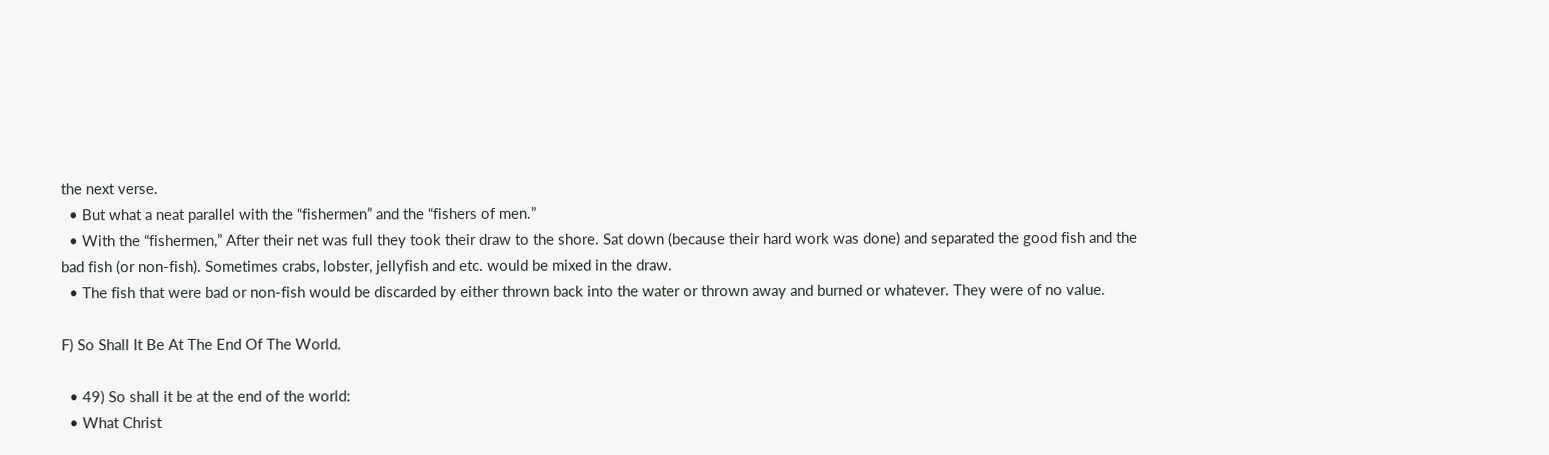the next verse.
  • But what a neat parallel with the “fishermen” and the “fishers of men.”
  • With the “fishermen,” After their net was full they took their draw to the shore. Sat down (because their hard work was done) and separated the good fish and the bad fish (or non-fish). Sometimes crabs, lobster, jellyfish and etc. would be mixed in the draw.
  • The fish that were bad or non-fish would be discarded by either thrown back into the water or thrown away and burned or whatever. They were of no value.

F) So Shall It Be At The End Of The World.

  • 49) So shall it be at the end of the world:
  • What Christ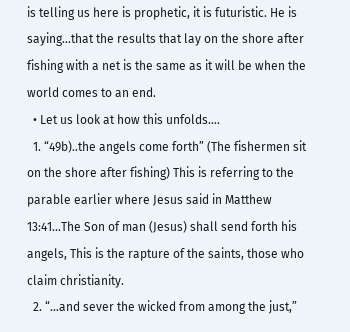is telling us here is prophetic, it is futuristic. He is saying…that the results that lay on the shore after fishing with a net is the same as it will be when the world comes to an end.
  • Let us look at how this unfolds….
  1. “49b)..the angels come forth” (The fishermen sit on the shore after fishing) This is referring to the parable earlier where Jesus said in Matthew 13:41…The Son of man (Jesus) shall send forth his angels, This is the rapture of the saints, those who claim christianity.
  2. “…and sever the wicked from among the just,”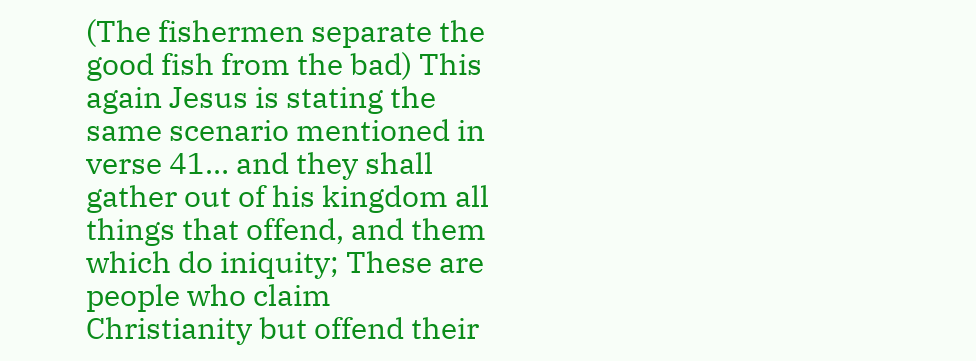(The fishermen separate the good fish from the bad) This again Jesus is stating the same scenario mentioned in verse 41… and they shall gather out of his kingdom all things that offend, and them which do iniquity; These are people who claim Christianity but offend their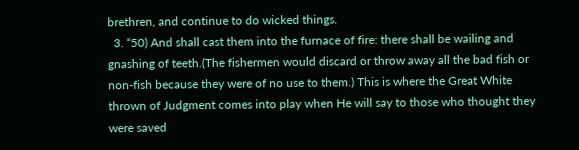brethren, and continue to do wicked things.
  3. “50) And shall cast them into the furnace of fire: there shall be wailing and gnashing of teeth.(The fishermen would discard or throw away all the bad fish or non-fish because they were of no use to them.) This is where the Great White thrown of Judgment comes into play when He will say to those who thought they were saved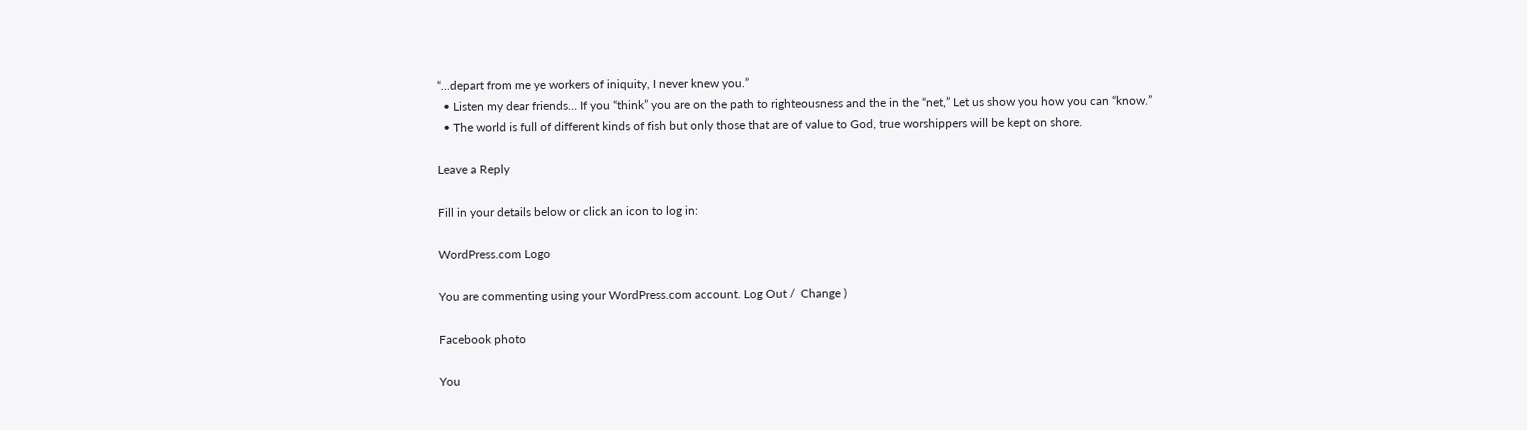“…depart from me ye workers of iniquity, I never knew you.”
  • Listen my dear friends… If you “think” you are on the path to righteousness and the in the “net,” Let us show you how you can “know.”
  • The world is full of different kinds of fish but only those that are of value to God, true worshippers will be kept on shore.

Leave a Reply

Fill in your details below or click an icon to log in:

WordPress.com Logo

You are commenting using your WordPress.com account. Log Out /  Change )

Facebook photo

You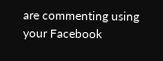are commenting using your Facebook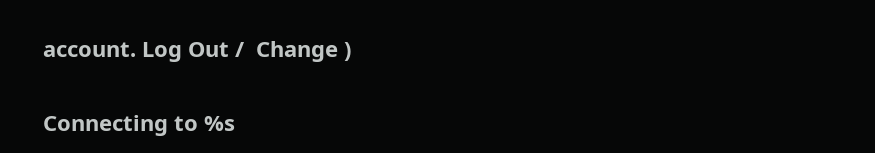account. Log Out /  Change )

Connecting to %s